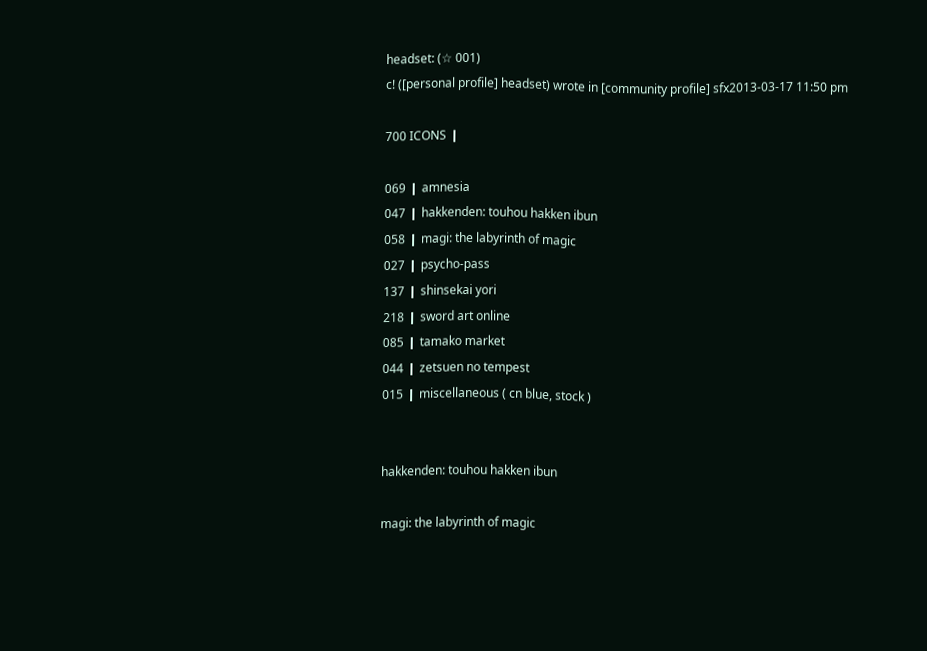headset: (☆ 001)
c! ([personal profile] headset) wrote in [community profile] sfx2013-03-17 11:50 pm

700 ICONS ❙

069 ❙ amnesia
047 ❙ hakkenden: touhou hakken ibun
058 ❙ magi: the labyrinth of magic
027 ❙ psycho-pass
137 ❙ shinsekai yori
218 ❙ sword art online
085 ❙ tamako market
044 ❙ zetsuen no tempest
015 ❙ miscellaneous ( cn blue, stock )


hakkenden: touhou hakken ibun

magi: the labyrinth of magic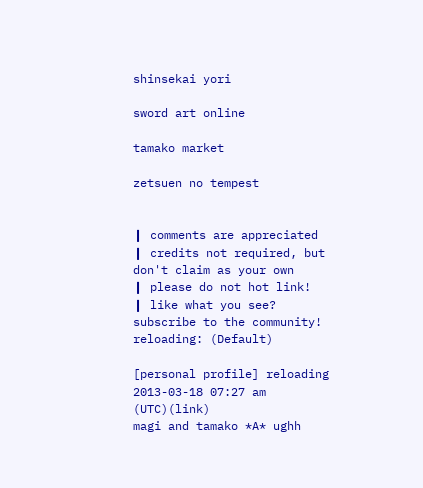shinsekai yori

sword art online

tamako market

zetsuen no tempest


❙ comments are appreciated
❙ credits not required, but don't claim as your own
❙ please do not hot link!
❙ like what you see? subscribe to the community!
reloading: (Default)

[personal profile] reloading 2013-03-18 07:27 am (UTC)(link)
magi and tamako *A* ughh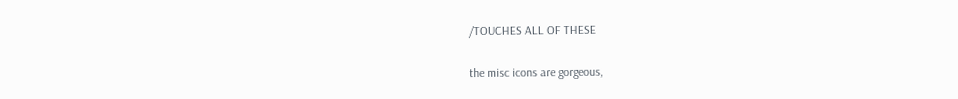/TOUCHES ALL OF THESE

the misc icons are gorgeous,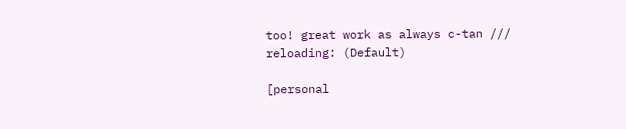too! great work as always c-tan ///
reloading: (Default)

[personal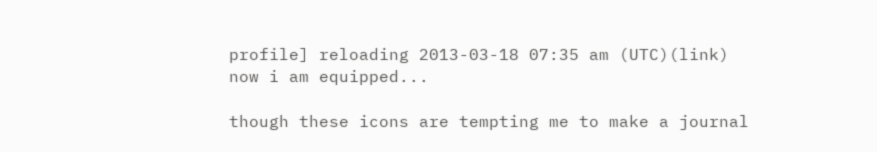profile] reloading 2013-03-18 07:35 am (UTC)(link)
now i am equipped...

though these icons are tempting me to make a journal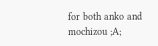for both anko and mochizou ;A;